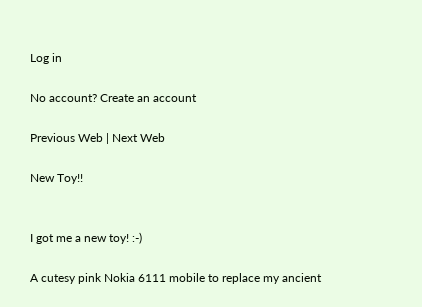Log in

No account? Create an account

Previous Web | Next Web

New Toy!!


I got me a new toy! :-)

A cutesy pink Nokia 6111 mobile to replace my ancient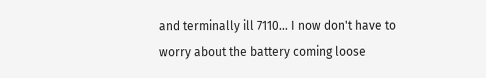and terminally ill 7110... I now don't have to worry about the battery coming loose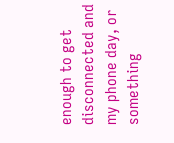enough to get disconnected and my phone day, or something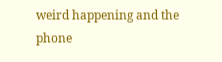weird happening and the phone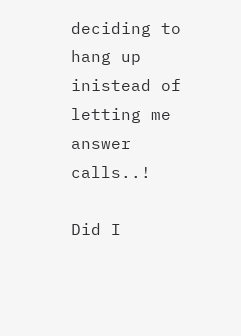deciding to hang up inistead of letting me answer calls..!

Did I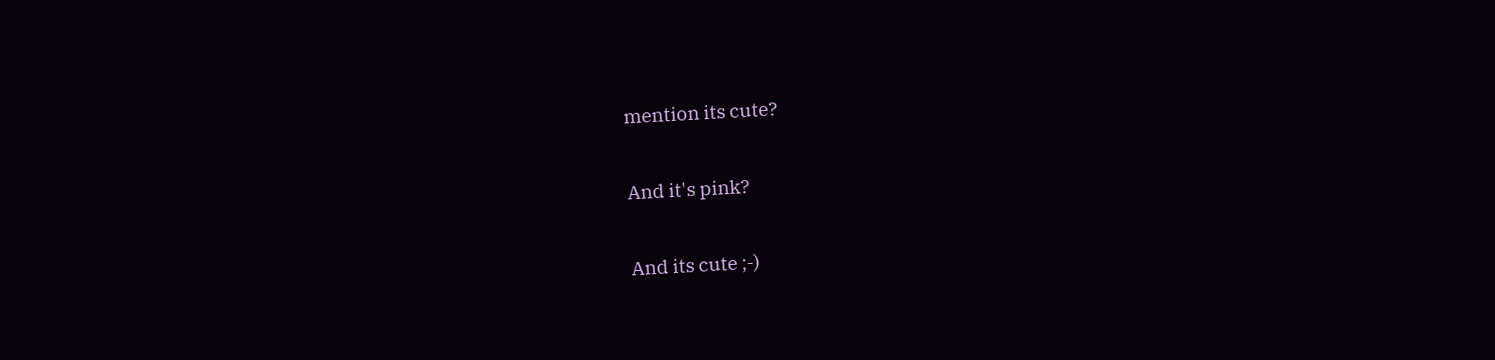mention its cute?

And it's pink?

And its cute ;-)